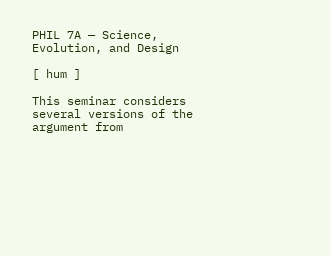PHIL 7A — Science, Evolution, and Design

[ hum ]

This seminar considers several versions of the argument from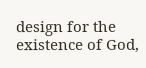design for the existence of God,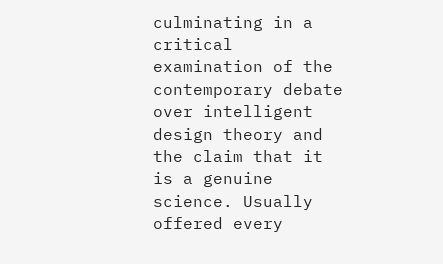culminating in a critical examination of the contemporary debate over intelligent design theory and the claim that it is a genuine science. Usually offered every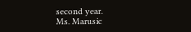second year.
Ms. Marusic